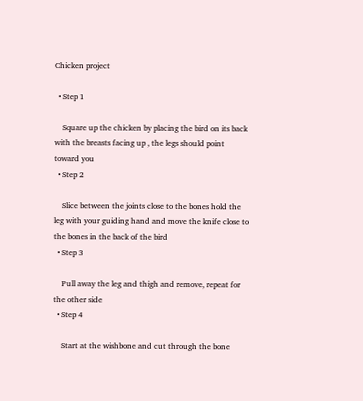Chicken project

  • Step 1

    Square up the chicken by placing the bird on its back with the breasts facing up , the legs should point toward you
  • Step 2

    Slice between the joints close to the bones hold the leg with your guiding hand and move the knife close to the bones in the back of the bird
  • Step 3

    Pull away the leg and thigh and remove, repeat for the other side
  • Step 4

    Start at the wishbone and cut through the bone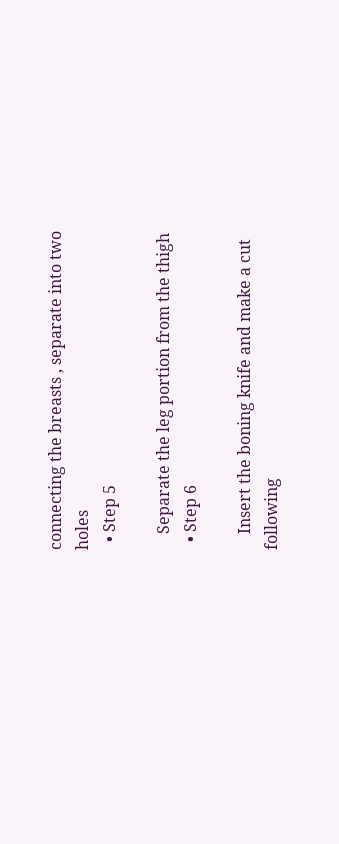connecting the breasts , separate into two holes
  • Step 5

    Separate the leg portion from the thigh
  • Step 6

    Insert the boning knife and make a cut following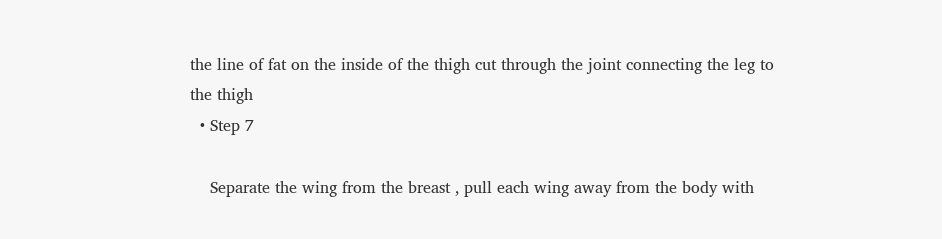the line of fat on the inside of the thigh cut through the joint connecting the leg to the thigh
  • Step 7

    Separate the wing from the breast , pull each wing away from the body with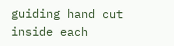guiding hand cut inside each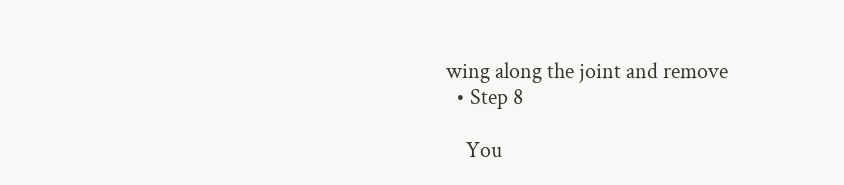wing along the joint and remove
  • Step 8

    You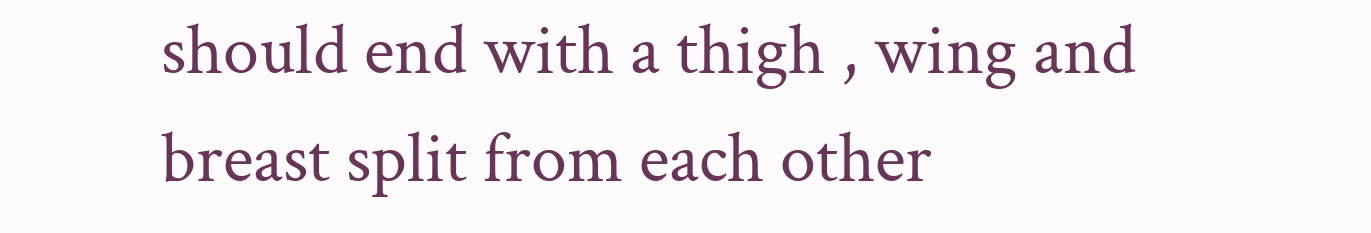should end with a thigh , wing and breast split from each other